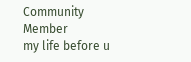Community Member
my life before u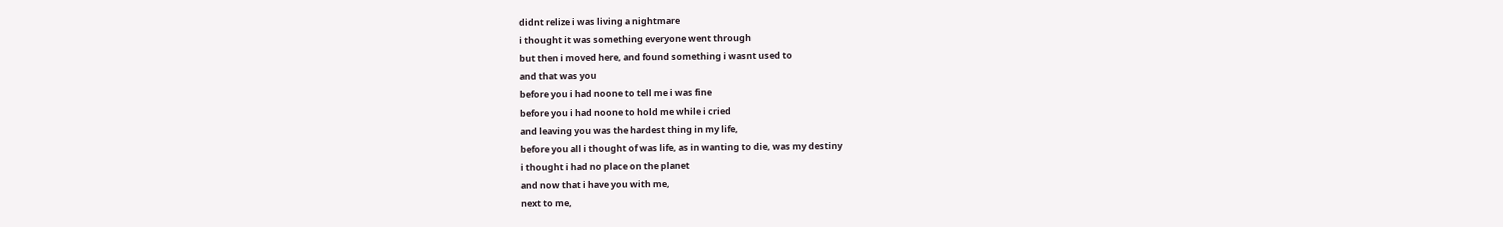didnt relize i was living a nightmare
i thought it was something everyone went through
but then i moved here, and found something i wasnt used to
and that was you
before you i had noone to tell me i was fine
before you i had noone to hold me while i cried
and leaving you was the hardest thing in my life,
before you all i thought of was life, as in wanting to die, was my destiny
i thought i had no place on the planet
and now that i have you with me,
next to me,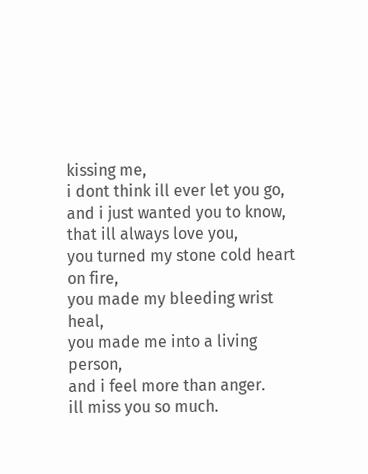kissing me,
i dont think ill ever let you go,
and i just wanted you to know,
that ill always love you,
you turned my stone cold heart on fire,
you made my bleeding wrist heal,
you made me into a living person,
and i feel more than anger.
ill miss you so much.